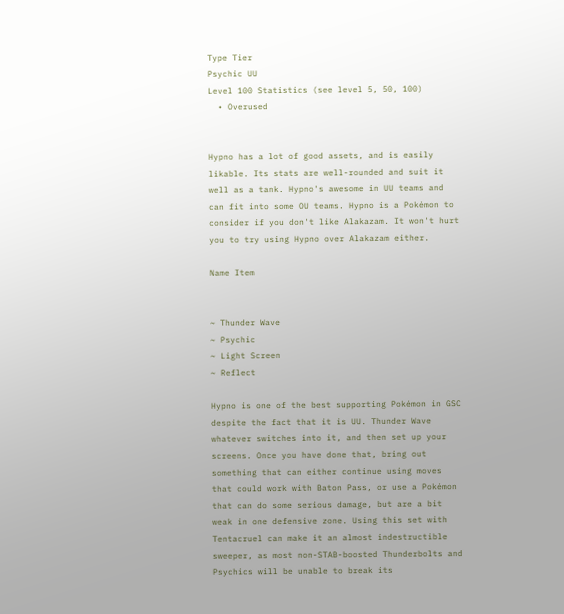Type Tier
Psychic UU
Level 100 Statistics (see level 5, 50, 100)
  • Overused


Hypno has a lot of good assets, and is easily likable. Its stats are well-rounded and suit it well as a tank. Hypno's awesome in UU teams and can fit into some OU teams. Hypno is a Pokémon to consider if you don't like Alakazam. It won't hurt you to try using Hypno over Alakazam either.

Name Item


~ Thunder Wave
~ Psychic
~ Light Screen
~ Reflect

Hypno is one of the best supporting Pokémon in GSC despite the fact that it is UU. Thunder Wave whatever switches into it, and then set up your screens. Once you have done that, bring out something that can either continue using moves that could work with Baton Pass, or use a Pokémon that can do some serious damage, but are a bit weak in one defensive zone. Using this set with Tentacruel can make it an almost indestructible sweeper, as most non-STAB-boosted Thunderbolts and Psychics will be unable to break its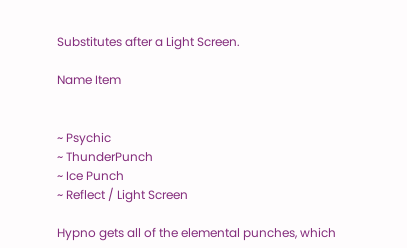Substitutes after a Light Screen.

Name Item


~ Psychic
~ ThunderPunch
~ Ice Punch
~ Reflect / Light Screen

Hypno gets all of the elemental punches, which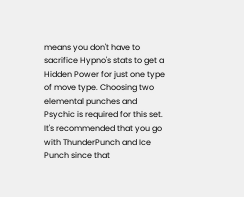means you don't have to sacrifice Hypno's stats to get a Hidden Power for just one type of move type. Choosing two elemental punches and Psychic is required for this set. It's recommended that you go with ThunderPunch and Ice Punch since that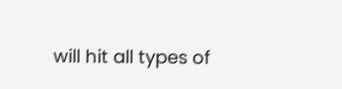will hit all types of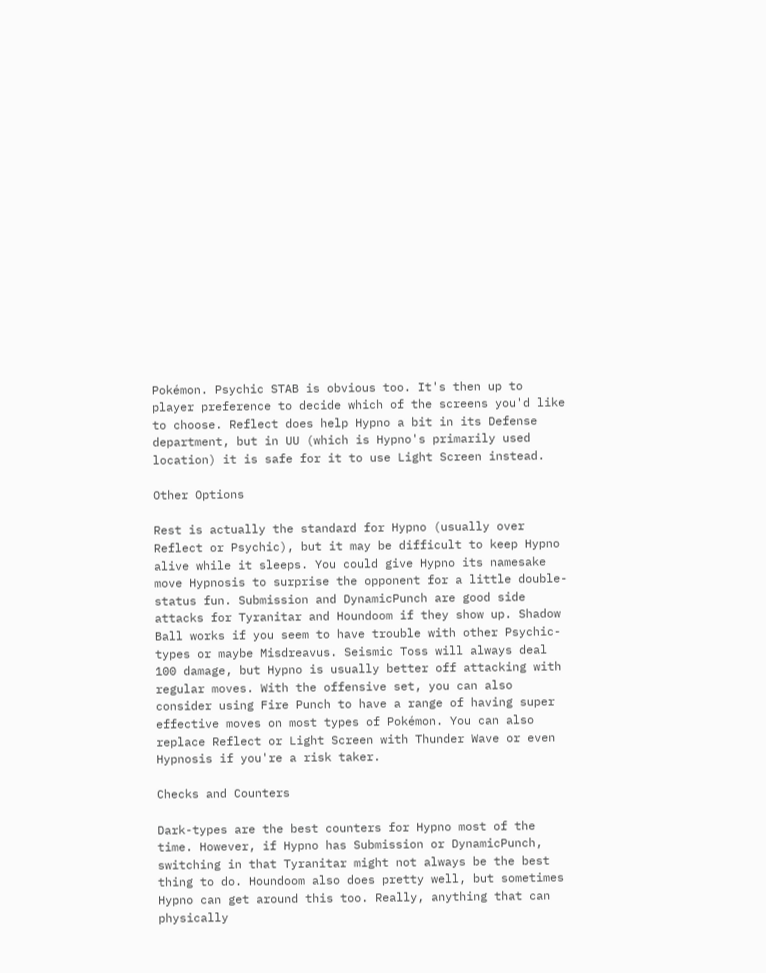Pokémon. Psychic STAB is obvious too. It's then up to player preference to decide which of the screens you'd like to choose. Reflect does help Hypno a bit in its Defense department, but in UU (which is Hypno's primarily used location) it is safe for it to use Light Screen instead.

Other Options

Rest is actually the standard for Hypno (usually over Reflect or Psychic), but it may be difficult to keep Hypno alive while it sleeps. You could give Hypno its namesake move Hypnosis to surprise the opponent for a little double-status fun. Submission and DynamicPunch are good side attacks for Tyranitar and Houndoom if they show up. Shadow Ball works if you seem to have trouble with other Psychic-types or maybe Misdreavus. Seismic Toss will always deal 100 damage, but Hypno is usually better off attacking with regular moves. With the offensive set, you can also consider using Fire Punch to have a range of having super effective moves on most types of Pokémon. You can also replace Reflect or Light Screen with Thunder Wave or even Hypnosis if you're a risk taker.

Checks and Counters

Dark-types are the best counters for Hypno most of the time. However, if Hypno has Submission or DynamicPunch, switching in that Tyranitar might not always be the best thing to do. Houndoom also does pretty well, but sometimes Hypno can get around this too. Really, anything that can physically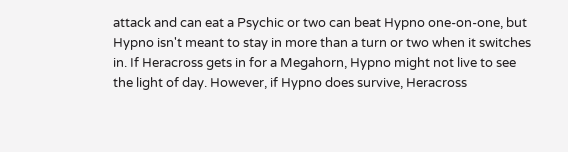attack and can eat a Psychic or two can beat Hypno one-on-one, but Hypno isn't meant to stay in more than a turn or two when it switches in. If Heracross gets in for a Megahorn, Hypno might not live to see the light of day. However, if Hypno does survive, Heracross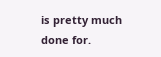is pretty much done for.